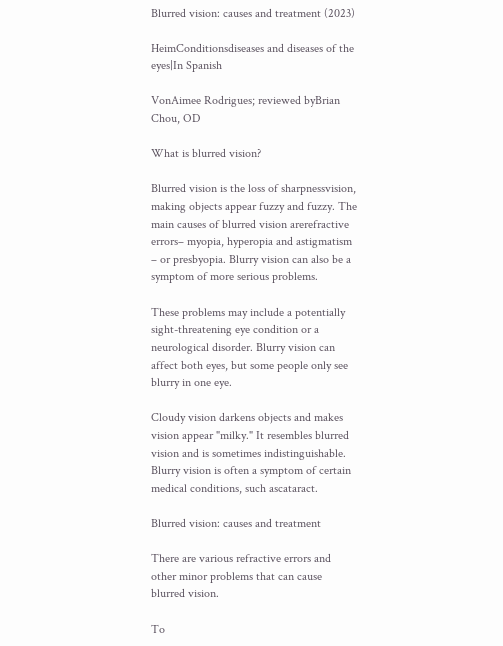Blurred vision: causes and treatment (2023)

HeimConditionsdiseases and diseases of the eyes|In Spanish

VonAimee Rodrigues; reviewed byBrian Chou, OD

What is blurred vision?

Blurred vision is the loss of sharpnessvision, making objects appear fuzzy and fuzzy. The main causes of blurred vision arerefractive errors– myopia, hyperopia and astigmatism – or presbyopia. Blurry vision can also be a symptom of more serious problems.

These problems may include a potentially sight-threatening eye condition or a neurological disorder. Blurry vision can affect both eyes, but some people only see blurry in one eye.

Cloudy vision darkens objects and makes vision appear "milky." It resembles blurred vision and is sometimes indistinguishable. Blurry vision is often a symptom of certain medical conditions, such ascataract.

Blurred vision: causes and treatment

There are various refractive errors and other minor problems that can cause blurred vision.

To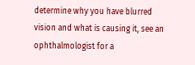determine why you have blurred vision and what is causing it, see an ophthalmologist for a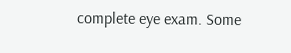complete eye exam. Some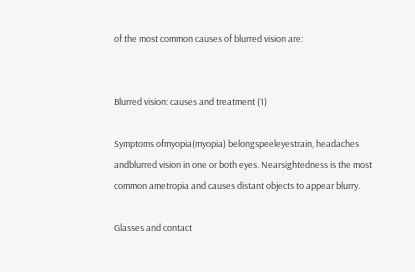of the most common causes of blurred vision are:


Blurred vision: causes and treatment (1)

Symptoms ofmyopia(myopia) belongspeeleyestrain, headaches andblurred vision in one or both eyes. Nearsightedness is the most common ametropia and causes distant objects to appear blurry.

Glasses and contact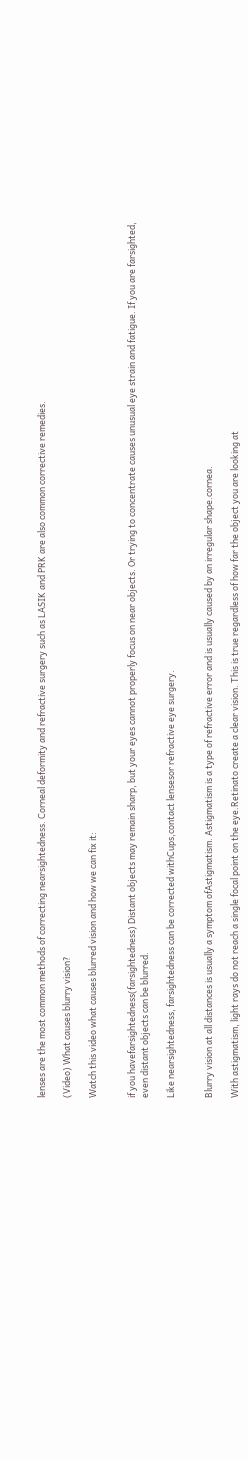lenses are the most common methods of correcting nearsightedness. Corneal deformity and refractive surgery such as LASIK and PRK are also common corrective remedies.

(Video) What causes blurry vision?

Watch this video what causes blurred vision and how we can fix it:


if you havefarsightedness(farsightedness) Distant objects may remain sharp, but your eyes cannot properly focus on near objects. Or trying to concentrate causes unusual eye strain and fatigue. If you are farsighted, even distant objects can be blurred.

Like nearsightedness, farsightedness can be corrected withCups,contact lensesor refractive eye surgery.


Blurry vision at all distances is usually a symptom ofAstigmatism. Astigmatism is a type of refractive error and is usually caused by an irregular shape.cornea.

With astigmatism, light rays do not reach a single focal point on the eye.Retinato create a clear vision. This is true regardless of how far the object you are looking at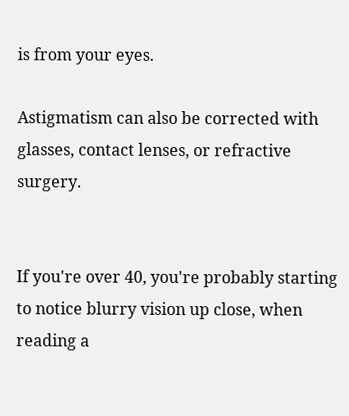is from your eyes.

Astigmatism can also be corrected with glasses, contact lenses, or refractive surgery.


If you're over 40, you're probably starting to notice blurry vision up close, when reading a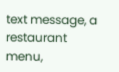text message, a restaurant menu,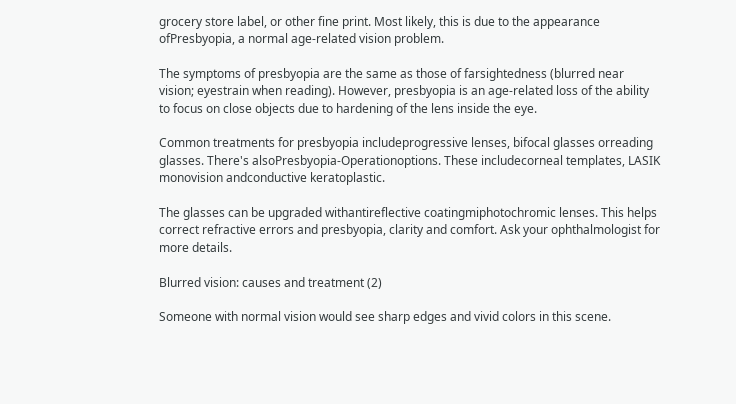grocery store label, or other fine print. Most likely, this is due to the appearance ofPresbyopia, a normal age-related vision problem.

The symptoms of presbyopia are the same as those of farsightedness (blurred near vision; eyestrain when reading). However, presbyopia is an age-related loss of the ability to focus on close objects due to hardening of the lens inside the eye.

Common treatments for presbyopia includeprogressive lenses, bifocal glasses orreading glasses. There's alsoPresbyopia-Operationoptions. These includecorneal templates, LASIK monovision andconductive keratoplastic.

The glasses can be upgraded withantireflective coatingmiphotochromic lenses. This helps correct refractive errors and presbyopia, clarity and comfort. Ask your ophthalmologist for more details.

Blurred vision: causes and treatment (2)

Someone with normal vision would see sharp edges and vivid colors in this scene.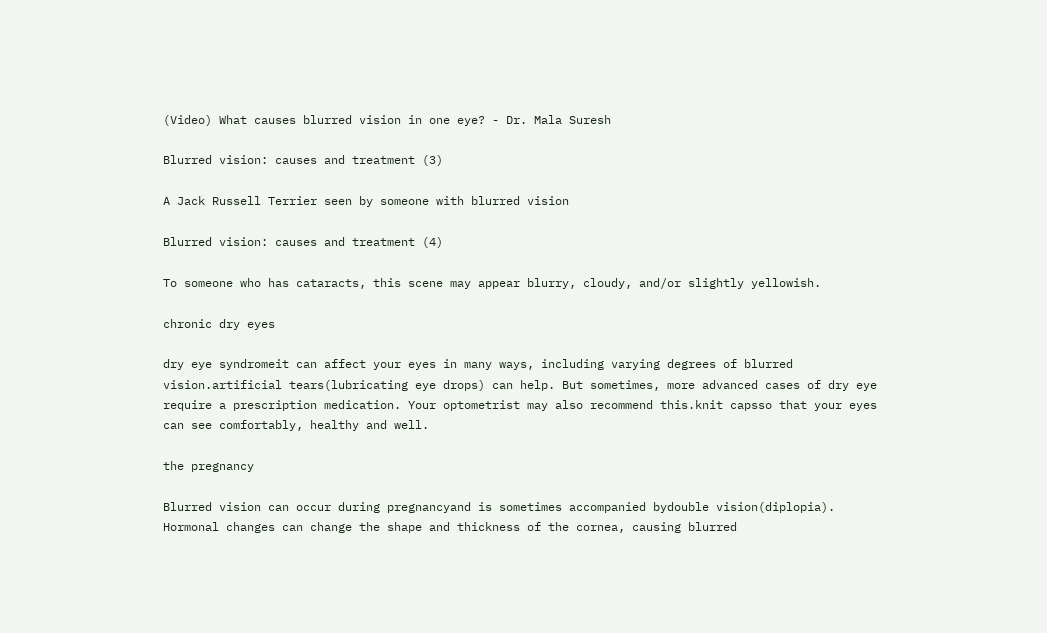(Video) What causes blurred vision in one eye? - Dr. Mala Suresh

Blurred vision: causes and treatment (3)

A Jack Russell Terrier seen by someone with blurred vision

Blurred vision: causes and treatment (4)

To someone who has cataracts, this scene may appear blurry, cloudy, and/or slightly yellowish.

chronic dry eyes

dry eye syndromeit can affect your eyes in many ways, including varying degrees of blurred vision.artificial tears(lubricating eye drops) can help. But sometimes, more advanced cases of dry eye require a prescription medication. Your optometrist may also recommend this.knit capsso that your eyes can see comfortably, healthy and well.

the pregnancy

Blurred vision can occur during pregnancyand is sometimes accompanied bydouble vision(diplopia). Hormonal changes can change the shape and thickness of the cornea, causing blurred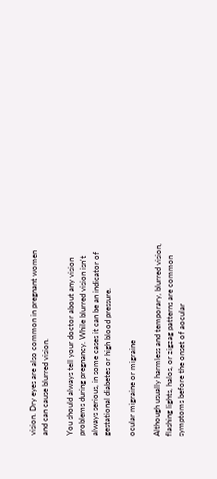vision. Dry eyes are also common in pregnant women and can cause blurred vision.

You should always tell your doctor about any vision problems during pregnancy. While blurred vision isn't always serious, in some cases it can be an indicator of gestational diabetes or high blood pressure.

ocular migraine or migraine

Although usually harmless and temporary, blurred vision, flashing lights, halos, or zigzag patterns are common symptoms before the onset of aocular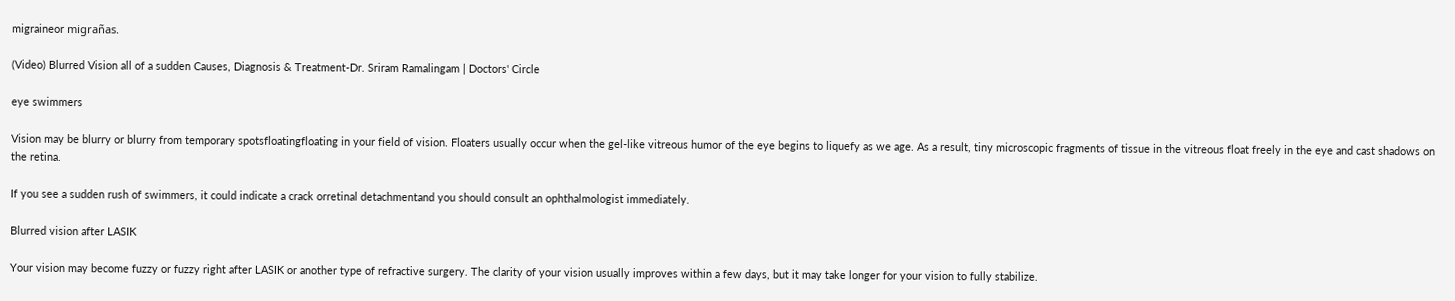migraineor migrañas.

(Video) Blurred Vision all of a sudden Causes, Diagnosis & Treatment-Dr. Sriram Ramalingam | Doctors' Circle

eye swimmers

Vision may be blurry or blurry from temporary spotsfloatingfloating in your field of vision. Floaters usually occur when the gel-like vitreous humor of the eye begins to liquefy as we age. As a result, tiny microscopic fragments of tissue in the vitreous float freely in the eye and cast shadows on the retina.

If you see a sudden rush of swimmers, it could indicate a crack orretinal detachmentand you should consult an ophthalmologist immediately.

Blurred vision after LASIK

Your vision may become fuzzy or fuzzy right after LASIK or another type of refractive surgery. The clarity of your vision usually improves within a few days, but it may take longer for your vision to fully stabilize.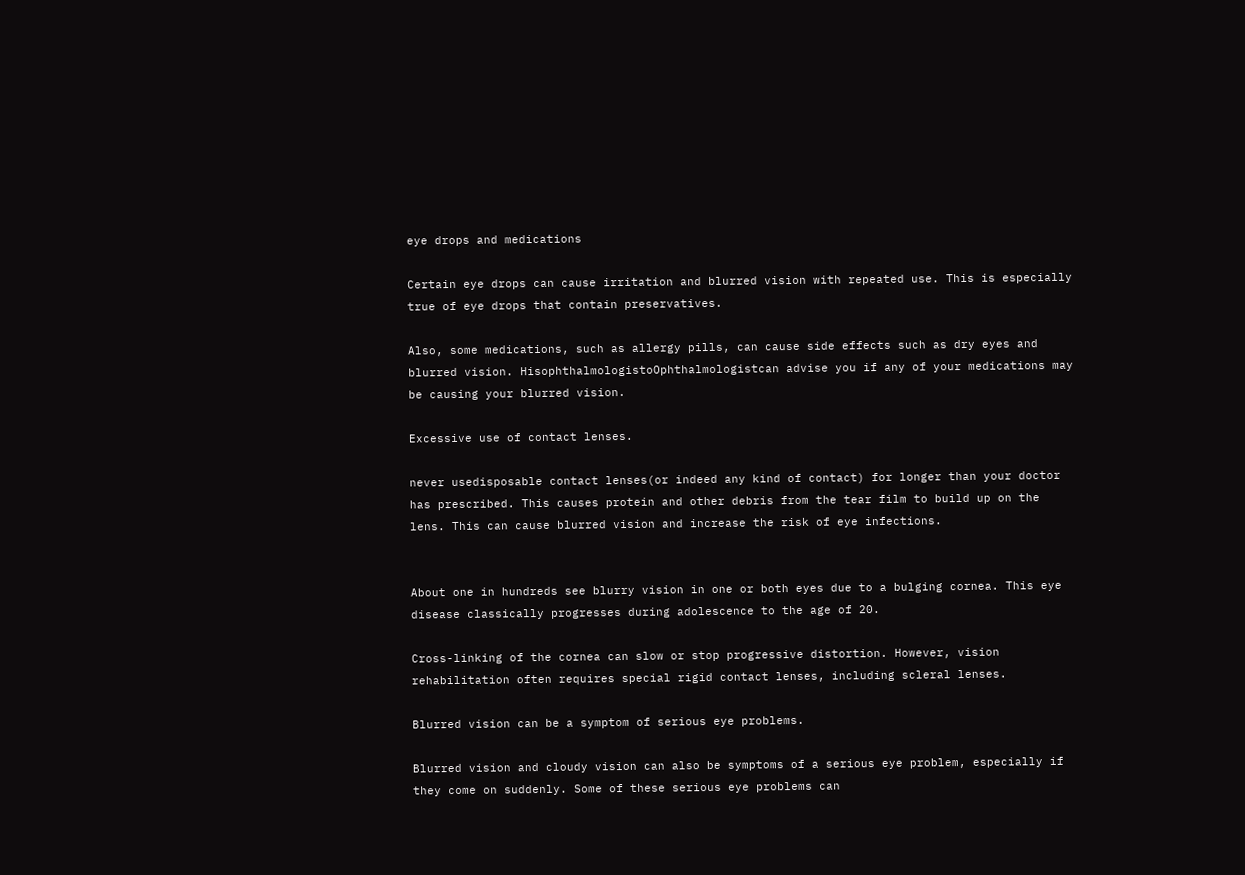eye drops and medications

Certain eye drops can cause irritation and blurred vision with repeated use. This is especially true of eye drops that contain preservatives.

Also, some medications, such as allergy pills, can cause side effects such as dry eyes and blurred vision. HisophthalmologistoOphthalmologistcan advise you if any of your medications may be causing your blurred vision.

Excessive use of contact lenses.

never usedisposable contact lenses(or indeed any kind of contact) for longer than your doctor has prescribed. This causes protein and other debris from the tear film to build up on the lens. This can cause blurred vision and increase the risk of eye infections.


About one in hundreds see blurry vision in one or both eyes due to a bulging cornea. This eye disease classically progresses during adolescence to the age of 20.

Cross-linking of the cornea can slow or stop progressive distortion. However, vision rehabilitation often requires special rigid contact lenses, including scleral lenses.

Blurred vision can be a symptom of serious eye problems.

Blurred vision and cloudy vision can also be symptoms of a serious eye problem, especially if they come on suddenly. Some of these serious eye problems can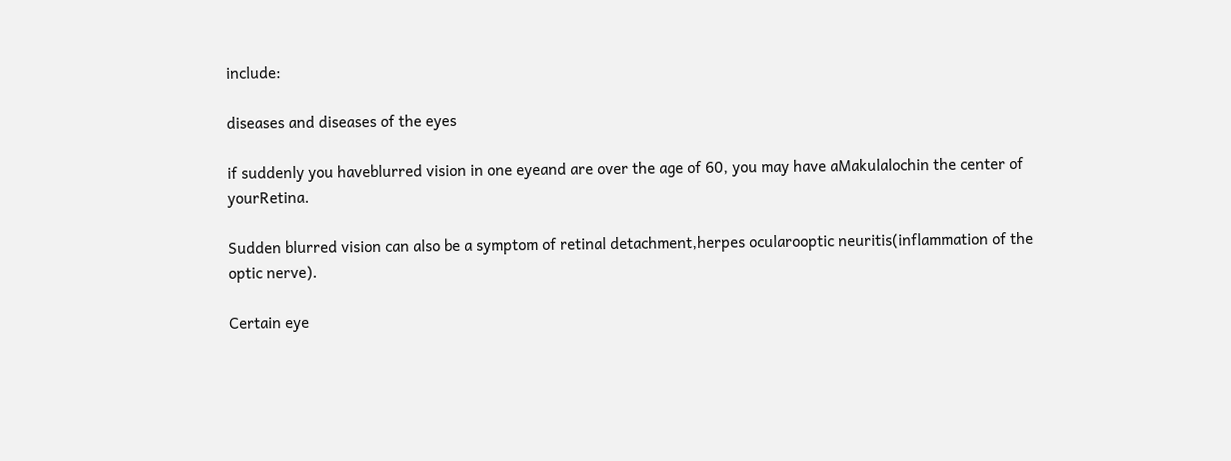include:

diseases and diseases of the eyes

if suddenly you haveblurred vision in one eyeand are over the age of 60, you may have aMakulalochin the center of yourRetina.

Sudden blurred vision can also be a symptom of retinal detachment,herpes ocularooptic neuritis(inflammation of the optic nerve).

Certain eye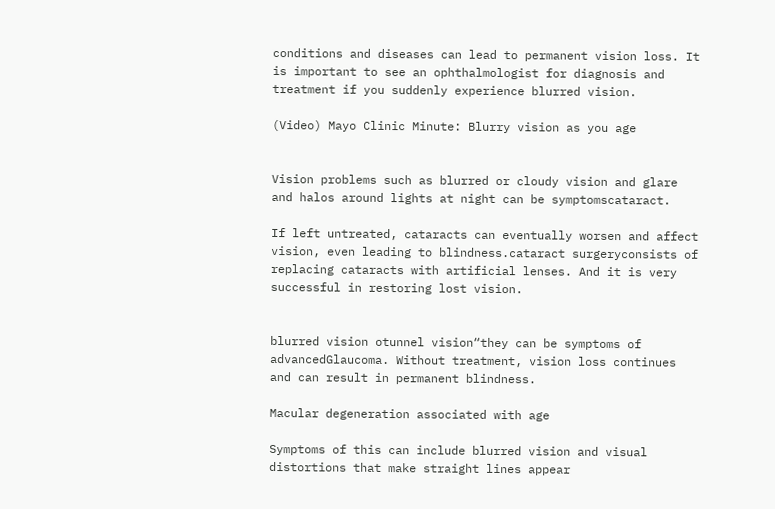conditions and diseases can lead to permanent vision loss. It is important to see an ophthalmologist for diagnosis and treatment if you suddenly experience blurred vision.

(Video) Mayo Clinic Minute: Blurry vision as you age


Vision problems such as blurred or cloudy vision and glare and halos around lights at night can be symptomscataract.

If left untreated, cataracts can eventually worsen and affect vision, even leading to blindness.cataract surgeryconsists of replacing cataracts with artificial lenses. And it is very successful in restoring lost vision.


blurred vision otunnel vision“they can be symptoms of advancedGlaucoma. Without treatment, vision loss continues and can result in permanent blindness.

Macular degeneration associated with age

Symptoms of this can include blurred vision and visual distortions that make straight lines appear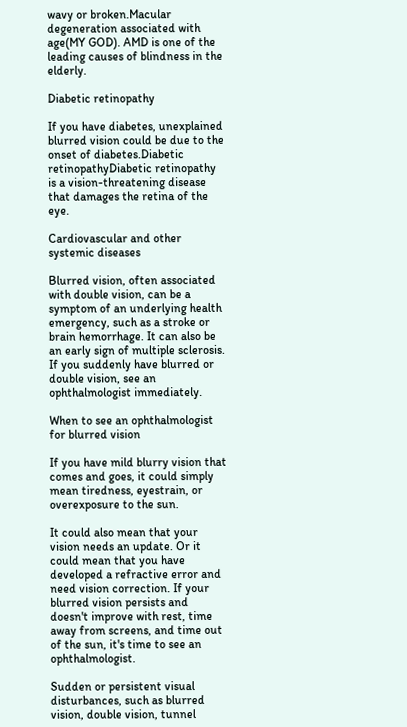wavy or broken.Macular degeneration associated with age(MY GOD). AMD is one of the leading causes of blindness in the elderly.

Diabetic retinopathy

If you have diabetes, unexplained blurred vision could be due to the onset of diabetes.Diabetic retinopathyDiabetic retinopathy is a vision-threatening disease that damages the retina of the eye.

Cardiovascular and other systemic diseases

Blurred vision, often associated with double vision, can be a symptom of an underlying health emergency, such as a stroke or brain hemorrhage. It can also be an early sign of multiple sclerosis. If you suddenly have blurred or double vision, see an ophthalmologist immediately.

When to see an ophthalmologist for blurred vision

If you have mild blurry vision that comes and goes, it could simply mean tiredness, eyestrain, or overexposure to the sun.

It could also mean that your vision needs an update. Or it could mean that you have developed a refractive error and need vision correction. If your blurred vision persists and doesn't improve with rest, time away from screens, and time out of the sun, it's time to see an ophthalmologist.

Sudden or persistent visual disturbances, such as blurred vision, double vision, tunnel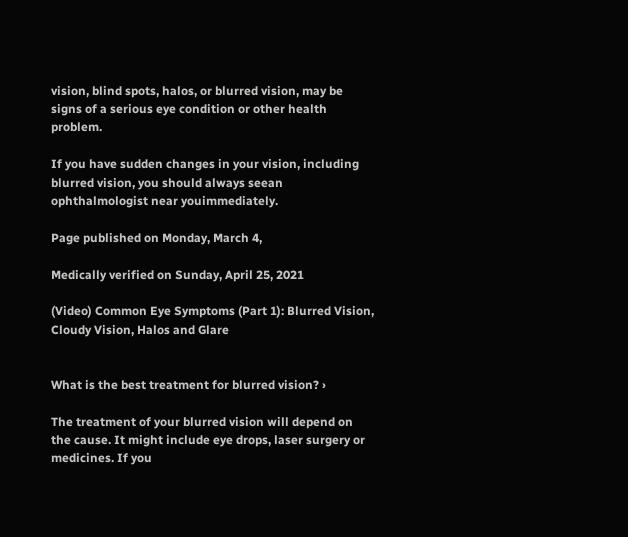vision, blind spots, halos, or blurred vision, may be signs of a serious eye condition or other health problem.

If you have sudden changes in your vision, including blurred vision, you should always seean ophthalmologist near youimmediately.

Page published on Monday, March 4,

Medically verified on Sunday, April 25, 2021

(Video) Common Eye Symptoms (Part 1): Blurred Vision, Cloudy Vision, Halos and Glare


What is the best treatment for blurred vision? ›

The treatment of your blurred vision will depend on the cause. It might include eye drops, laser surgery or medicines. If you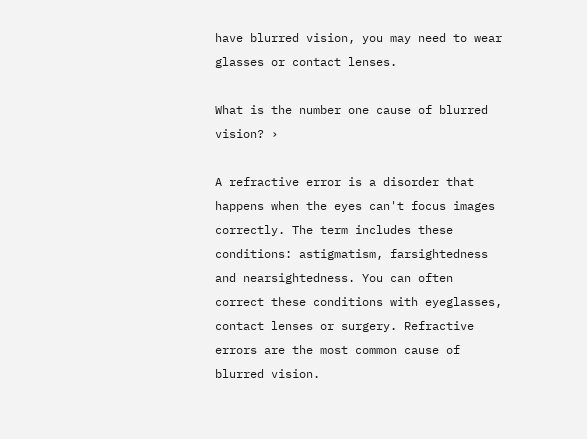have blurred vision, you may need to wear glasses or contact lenses.

What is the number one cause of blurred vision? ›

A refractive error is a disorder that happens when the eyes can't focus images correctly. The term includes these conditions: astigmatism, farsightedness and nearsightedness. You can often correct these conditions with eyeglasses, contact lenses or surgery. Refractive errors are the most common cause of blurred vision.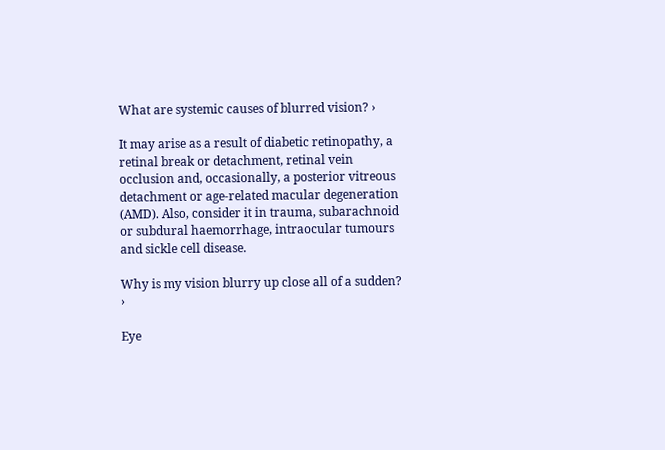What are systemic causes of blurred vision? ›

It may arise as a result of diabetic retinopathy, a retinal break or detachment, retinal vein occlusion and, occasionally, a posterior vitreous detachment or age-related macular degeneration (AMD). Also, consider it in trauma, subarachnoid or subdural haemorrhage, intraocular tumours and sickle cell disease.

Why is my vision blurry up close all of a sudden? ›

Eye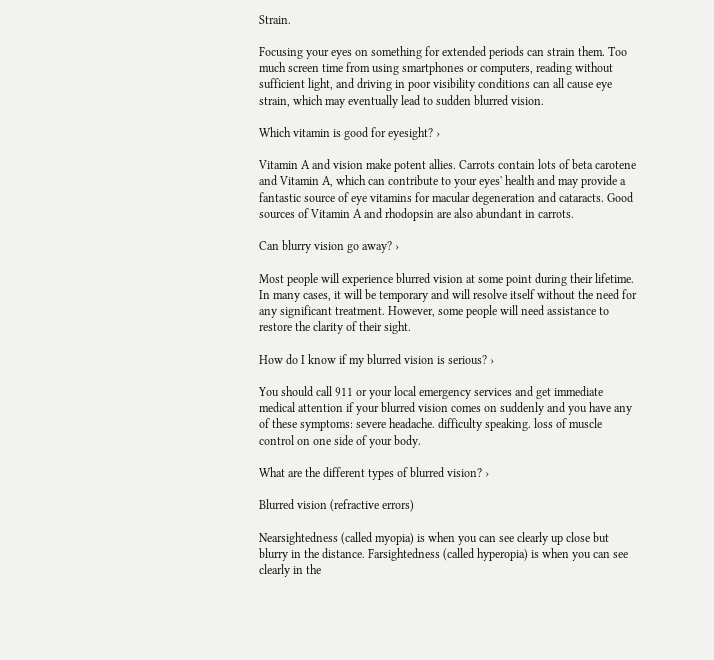Strain.

Focusing your eyes on something for extended periods can strain them. Too much screen time from using smartphones or computers, reading without sufficient light, and driving in poor visibility conditions can all cause eye strain, which may eventually lead to sudden blurred vision.

Which vitamin is good for eyesight? ›

Vitamin A and vision make potent allies. Carrots contain lots of beta carotene and Vitamin A, which can contribute to your eyes' health and may provide a fantastic source of eye vitamins for macular degeneration and cataracts. Good sources of Vitamin A and rhodopsin are also abundant in carrots.

Can blurry vision go away? ›

Most people will experience blurred vision at some point during their lifetime. In many cases, it will be temporary and will resolve itself without the need for any significant treatment. However, some people will need assistance to restore the clarity of their sight.

How do I know if my blurred vision is serious? ›

You should call 911 or your local emergency services and get immediate medical attention if your blurred vision comes on suddenly and you have any of these symptoms: severe headache. difficulty speaking. loss of muscle control on one side of your body.

What are the different types of blurred vision? ›

Blurred vision (refractive errors)

Nearsightedness (called myopia) is when you can see clearly up close but blurry in the distance. Farsightedness (called hyperopia) is when you can see clearly in the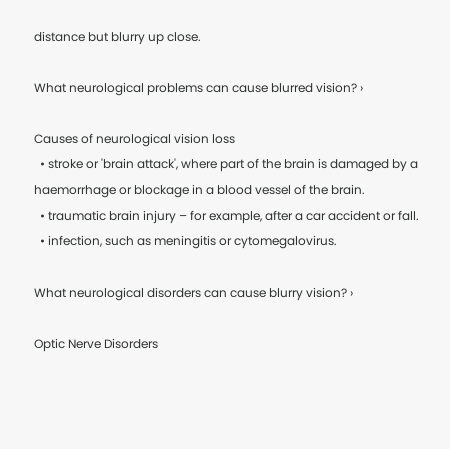distance but blurry up close.

What neurological problems can cause blurred vision? ›

Causes of neurological vision loss
  • stroke or 'brain attack', where part of the brain is damaged by a haemorrhage or blockage in a blood vessel of the brain.
  • traumatic brain injury – for example, after a car accident or fall.
  • infection, such as meningitis or cytomegalovirus.

What neurological disorders can cause blurry vision? ›

Optic Nerve Disorders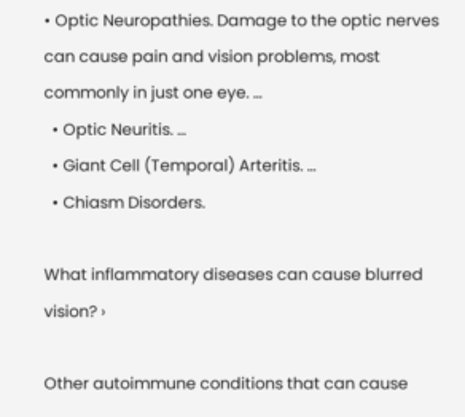• Optic Neuropathies. Damage to the optic nerves can cause pain and vision problems, most commonly in just one eye. ...
  • Optic Neuritis. ...
  • Giant Cell (Temporal) Arteritis. ...
  • Chiasm Disorders.

What inflammatory diseases can cause blurred vision? ›

Other autoimmune conditions that can cause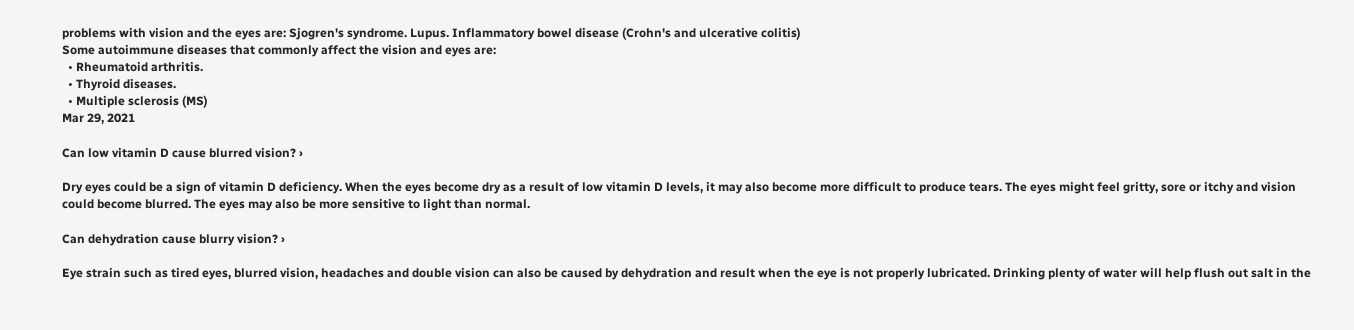problems with vision and the eyes are: Sjogren's syndrome. Lupus. Inflammatory bowel disease (Crohn's and ulcerative colitis)
Some autoimmune diseases that commonly affect the vision and eyes are:
  • Rheumatoid arthritis.
  • Thyroid diseases.
  • Multiple sclerosis (MS)
Mar 29, 2021

Can low vitamin D cause blurred vision? ›

Dry eyes could be a sign of vitamin D deficiency. When the eyes become dry as a result of low vitamin D levels, it may also become more difficult to produce tears. The eyes might feel gritty, sore or itchy and vision could become blurred. The eyes may also be more sensitive to light than normal.

Can dehydration cause blurry vision? ›

Eye strain such as tired eyes, blurred vision, headaches and double vision can also be caused by dehydration and result when the eye is not properly lubricated. Drinking plenty of water will help flush out salt in the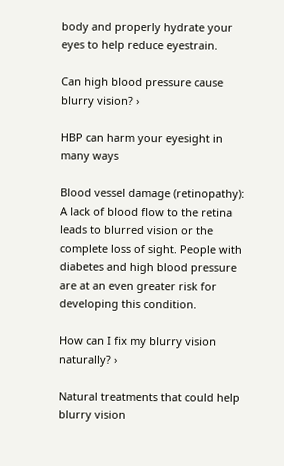body and properly hydrate your eyes to help reduce eyestrain.

Can high blood pressure cause blurry vision? ›

HBP can harm your eyesight in many ways

Blood vessel damage (retinopathy): A lack of blood flow to the retina leads to blurred vision or the complete loss of sight. People with diabetes and high blood pressure are at an even greater risk for developing this condition.

How can I fix my blurry vision naturally? ›

Natural treatments that could help blurry vision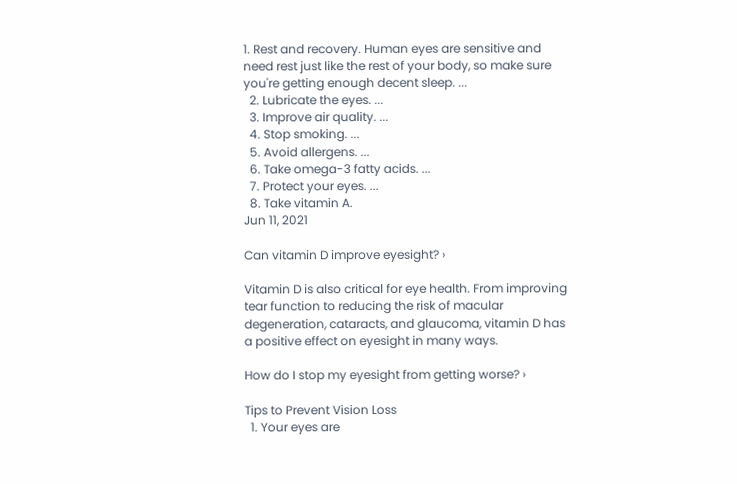1. Rest and recovery. Human eyes are sensitive and need rest just like the rest of your body, so make sure you're getting enough decent sleep. ...
  2. Lubricate the eyes. ...
  3. Improve air quality. ...
  4. Stop smoking. ...
  5. Avoid allergens. ...
  6. Take omega-3 fatty acids. ...
  7. Protect your eyes. ...
  8. Take vitamin A.
Jun 11, 2021

Can vitamin D improve eyesight? ›

Vitamin D is also critical for eye health. From improving tear function to reducing the risk of macular degeneration, cataracts, and glaucoma, vitamin D has a positive effect on eyesight in many ways.

How do I stop my eyesight from getting worse? ›

Tips to Prevent Vision Loss
  1. Your eyes are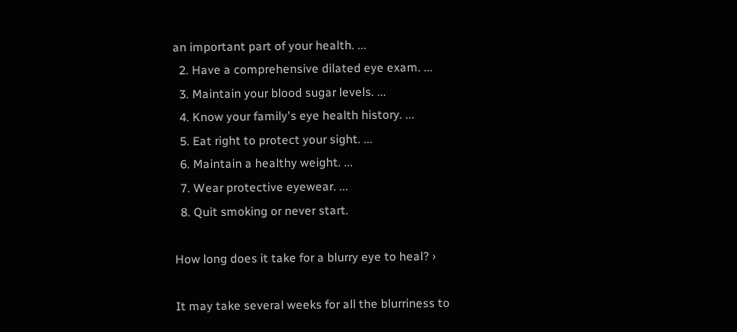an important part of your health. ...
  2. Have a comprehensive dilated eye exam. ...
  3. Maintain your blood sugar levels. ...
  4. Know your family's eye health history. ...
  5. Eat right to protect your sight. ...
  6. Maintain a healthy weight. ...
  7. Wear protective eyewear. ...
  8. Quit smoking or never start.

How long does it take for a blurry eye to heal? ›

It may take several weeks for all the blurriness to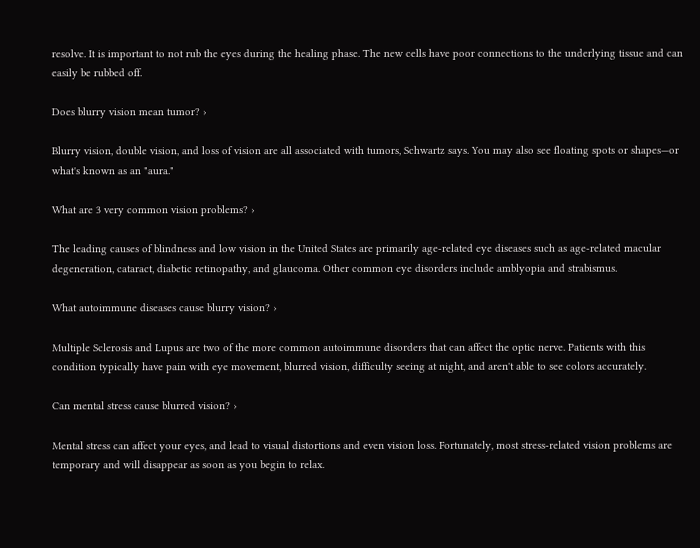resolve. It is important to not rub the eyes during the healing phase. The new cells have poor connections to the underlying tissue and can easily be rubbed off.

Does blurry vision mean tumor? ›

Blurry vision, double vision, and loss of vision are all associated with tumors, Schwartz says. You may also see floating spots or shapes—or what's known as an "aura."

What are 3 very common vision problems? ›

The leading causes of blindness and low vision in the United States are primarily age-related eye diseases such as age-related macular degeneration, cataract, diabetic retinopathy, and glaucoma. Other common eye disorders include amblyopia and strabismus.

What autoimmune diseases cause blurry vision? ›

Multiple Sclerosis and Lupus are two of the more common autoimmune disorders that can affect the optic nerve. Patients with this condition typically have pain with eye movement, blurred vision, difficulty seeing at night, and aren't able to see colors accurately.

Can mental stress cause blurred vision? ›

Mental stress can affect your eyes, and lead to visual distortions and even vision loss. Fortunately, most stress-related vision problems are temporary and will disappear as soon as you begin to relax.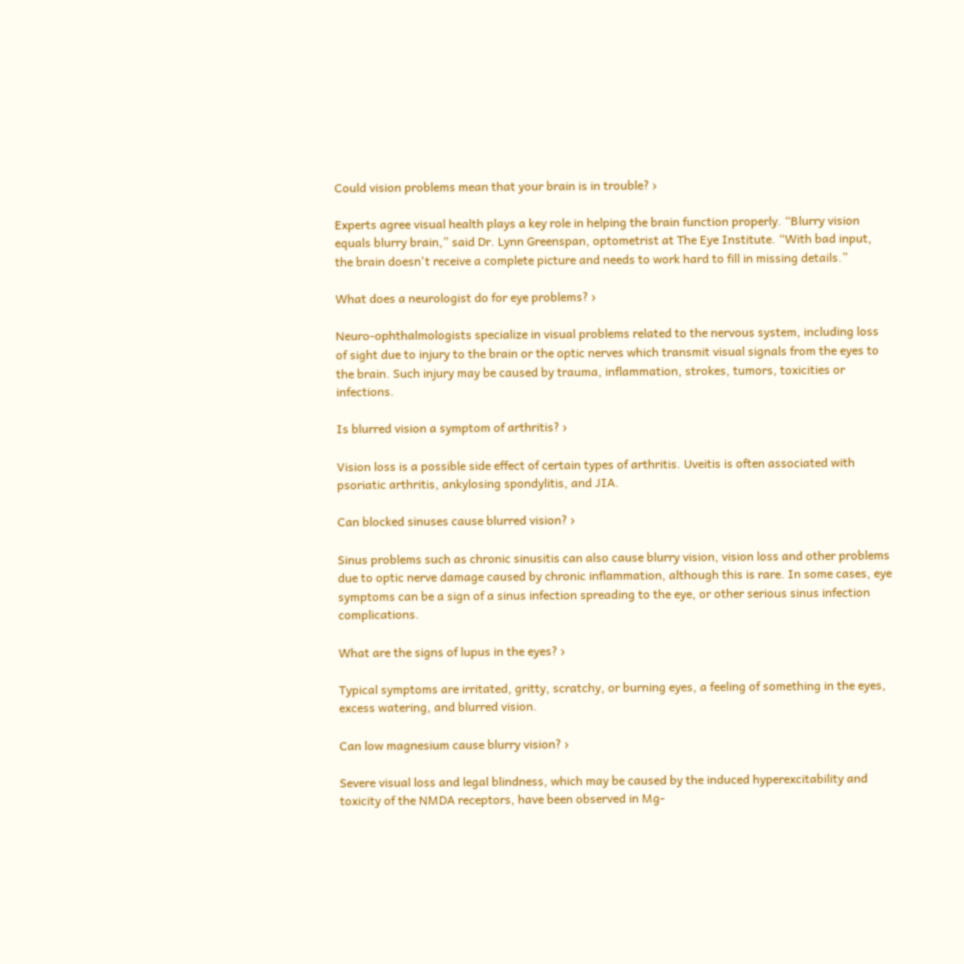Could vision problems mean that your brain is in trouble? ›

Experts agree visual health plays a key role in helping the brain function properly. “Blurry vision equals blurry brain,” said Dr. Lynn Greenspan, optometrist at The Eye Institute. “With bad input, the brain doesn't receive a complete picture and needs to work hard to fill in missing details.”

What does a neurologist do for eye problems? ›

Neuro-ophthalmologists specialize in visual problems related to the nervous system, including loss of sight due to injury to the brain or the optic nerves which transmit visual signals from the eyes to the brain. Such injury may be caused by trauma, inflammation, strokes, tumors, toxicities or infections.

Is blurred vision a symptom of arthritis? ›

Vision loss is a possible side effect of certain types of arthritis. Uveitis is often associated with psoriatic arthritis, ankylosing spondylitis, and JIA.

Can blocked sinuses cause blurred vision? ›

Sinus problems such as chronic sinusitis can also cause blurry vision, vision loss and other problems due to optic nerve damage caused by chronic inflammation, although this is rare. In some cases, eye symptoms can be a sign of a sinus infection spreading to the eye, or other serious sinus infection complications.

What are the signs of lupus in the eyes? ›

Typical symptoms are irritated, gritty, scratchy, or burning eyes, a feeling of something in the eyes, excess watering, and blurred vision.

Can low magnesium cause blurry vision? ›

Severe visual loss and legal blindness, which may be caused by the induced hyperexcitability and toxicity of the NMDA receptors, have been observed in Mg-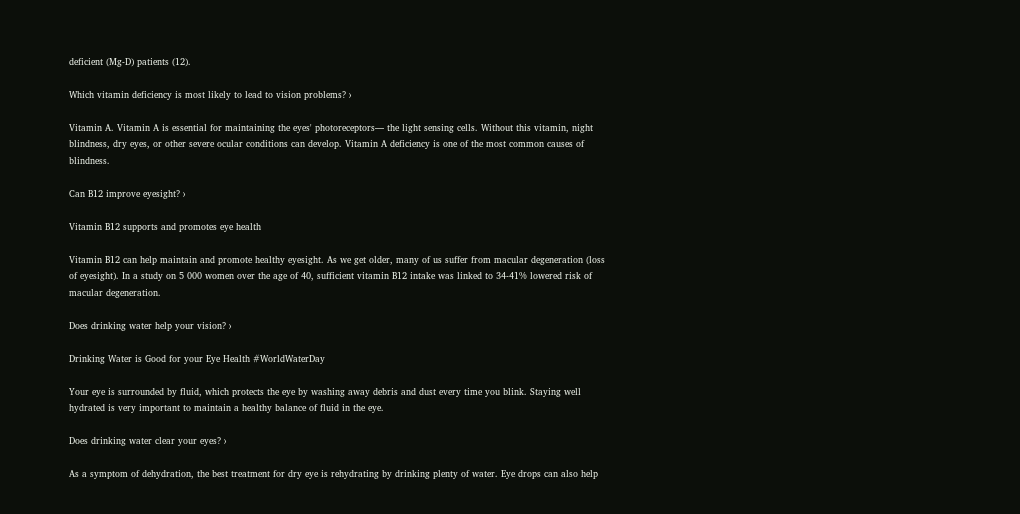deficient (Mg-D) patients (12).

Which vitamin deficiency is most likely to lead to vision problems? ›

Vitamin A. Vitamin A is essential for maintaining the eyes' photoreceptors— the light sensing cells. Without this vitamin, night blindness, dry eyes, or other severe ocular conditions can develop. Vitamin A deficiency is one of the most common causes of blindness.

Can B12 improve eyesight? ›

Vitamin B12 supports and promotes eye health

Vitamin B12 can help maintain and promote healthy eyesight. As we get older, many of us suffer from macular degeneration (loss of eyesight). In a study on 5 000 women over the age of 40, sufficient vitamin B12 intake was linked to 34-41% lowered risk of macular degeneration.

Does drinking water help your vision? ›

Drinking Water is Good for your Eye Health #WorldWaterDay

Your eye is surrounded by fluid, which protects the eye by washing away debris and dust every time you blink. Staying well hydrated is very important to maintain a healthy balance of fluid in the eye.

Does drinking water clear your eyes? ›

As a symptom of dehydration, the best treatment for dry eye is rehydrating by drinking plenty of water. Eye drops can also help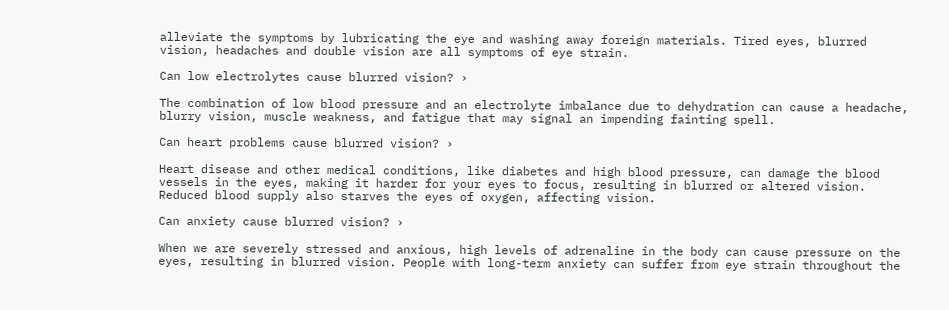alleviate the symptoms by lubricating the eye and washing away foreign materials. Tired eyes, blurred vision, headaches and double vision are all symptoms of eye strain.

Can low electrolytes cause blurred vision? ›

The combination of low blood pressure and an electrolyte imbalance due to dehydration can cause a headache, blurry vision, muscle weakness, and fatigue that may signal an impending fainting spell.

Can heart problems cause blurred vision? ›

Heart disease and other medical conditions, like diabetes and high blood pressure, can damage the blood vessels in the eyes, making it harder for your eyes to focus, resulting in blurred or altered vision. Reduced blood supply also starves the eyes of oxygen, affecting vision.

Can anxiety cause blurred vision? ›

When we are severely stressed and anxious, high levels of adrenaline in the body can cause pressure on the eyes, resulting in blurred vision. People with long-term anxiety can suffer from eye strain throughout the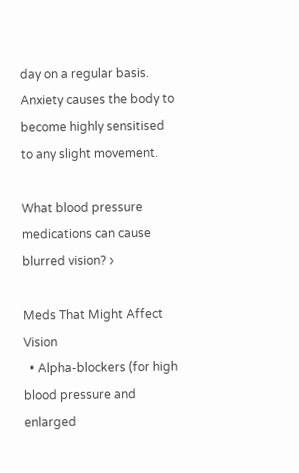day on a regular basis. Anxiety causes the body to become highly sensitised to any slight movement.

What blood pressure medications can cause blurred vision? ›

Meds That Might Affect Vision
  • Alpha-blockers (for high blood pressure and enlarged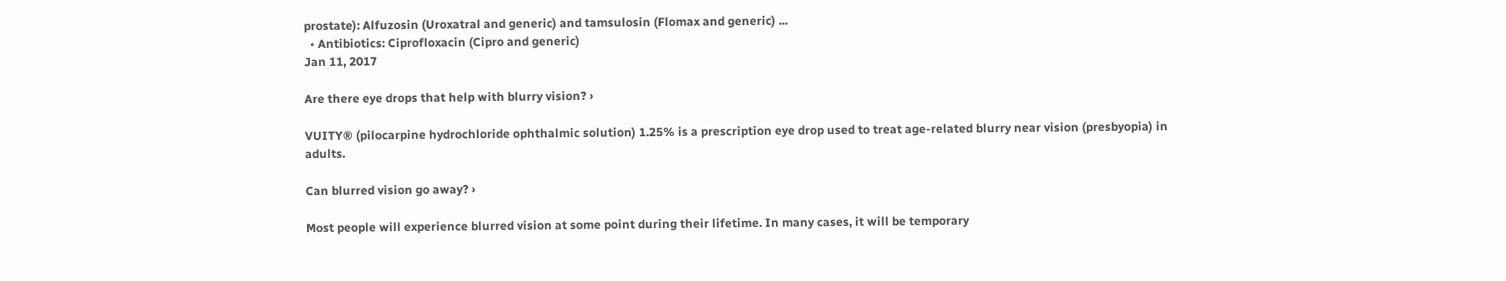prostate): Alfuzosin (Uroxatral and generic) and tamsulosin (Flomax and generic) ...
  • Antibiotics: Ciprofloxacin (Cipro and generic)
Jan 11, 2017

Are there eye drops that help with blurry vision? ›

VUITY® (pilocarpine hydrochloride ophthalmic solution) 1.25% is a prescription eye drop used to treat age-related blurry near vision (presbyopia) in adults.

Can blurred vision go away? ›

Most people will experience blurred vision at some point during their lifetime. In many cases, it will be temporary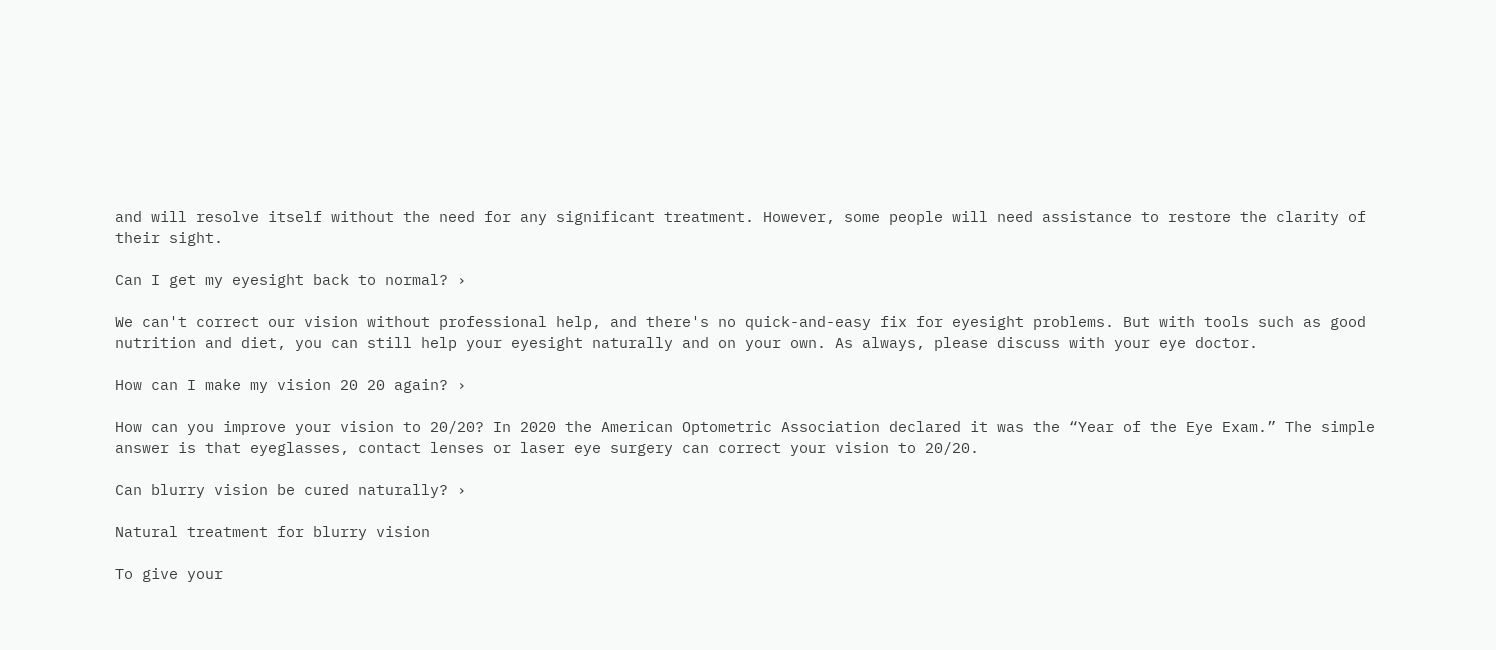and will resolve itself without the need for any significant treatment. However, some people will need assistance to restore the clarity of their sight.

Can I get my eyesight back to normal? ›

We can't correct our vision without professional help, and there's no quick-and-easy fix for eyesight problems. But with tools such as good nutrition and diet, you can still help your eyesight naturally and on your own. As always, please discuss with your eye doctor.

How can I make my vision 20 20 again? ›

How can you improve your vision to 20/20? In 2020 the American Optometric Association declared it was the “Year of the Eye Exam.” The simple answer is that eyeglasses, contact lenses or laser eye surgery can correct your vision to 20/20.

Can blurry vision be cured naturally? ›

Natural treatment for blurry vision

To give your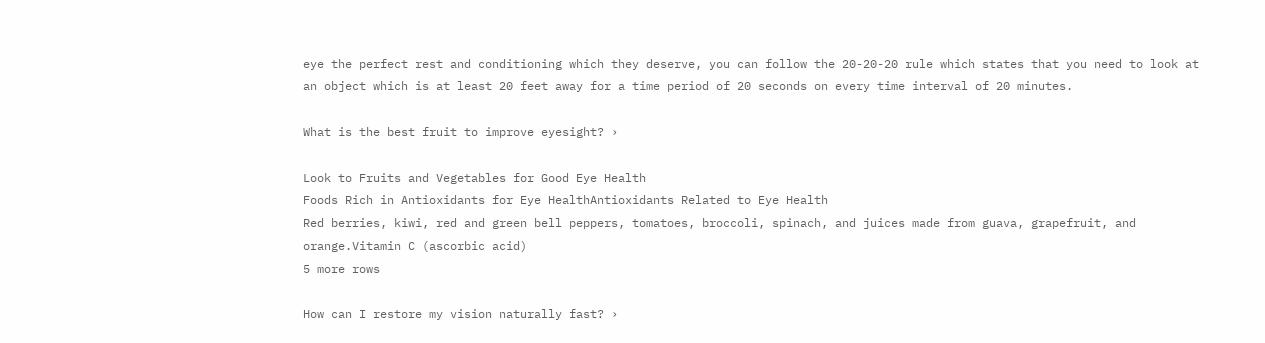eye the perfect rest and conditioning which they deserve, you can follow the 20-20-20 rule which states that you need to look at an object which is at least 20 feet away for a time period of 20 seconds on every time interval of 20 minutes.

What is the best fruit to improve eyesight? ›

Look to Fruits and Vegetables for Good Eye Health
Foods Rich in Antioxidants for Eye HealthAntioxidants Related to Eye Health
Red berries, kiwi, red and green bell peppers, tomatoes, broccoli, spinach, and juices made from guava, grapefruit, and orange.Vitamin C (ascorbic acid)
5 more rows

How can I restore my vision naturally fast? ›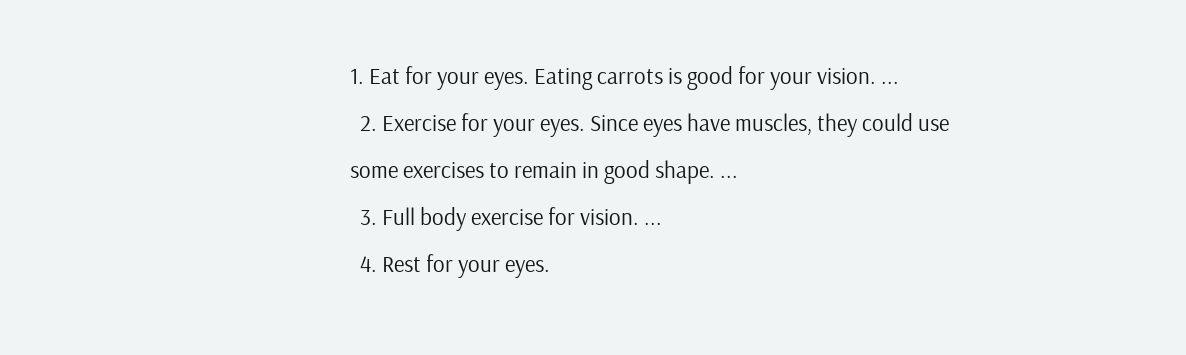1. Eat for your eyes. Eating carrots is good for your vision. ...
  2. Exercise for your eyes. Since eyes have muscles, they could use some exercises to remain in good shape. ...
  3. Full body exercise for vision. ...
  4. Rest for your eyes.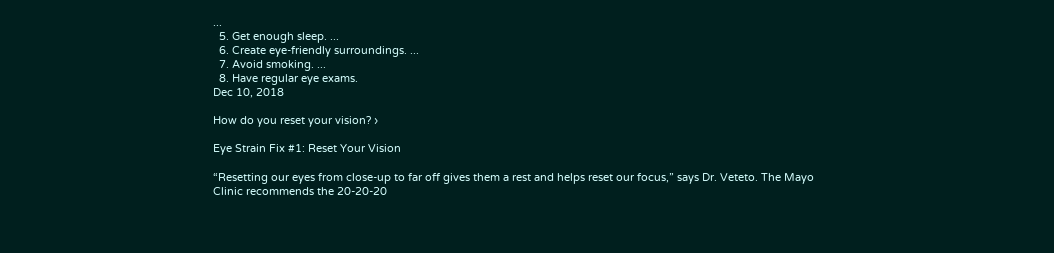...
  5. Get enough sleep. ...
  6. Create eye-friendly surroundings. ...
  7. Avoid smoking. ...
  8. Have regular eye exams.
Dec 10, 2018

How do you reset your vision? ›

Eye Strain Fix #1: Reset Your Vision

“Resetting our eyes from close-up to far off gives them a rest and helps reset our focus,” says Dr. Veteto. The Mayo Clinic recommends the 20-20-20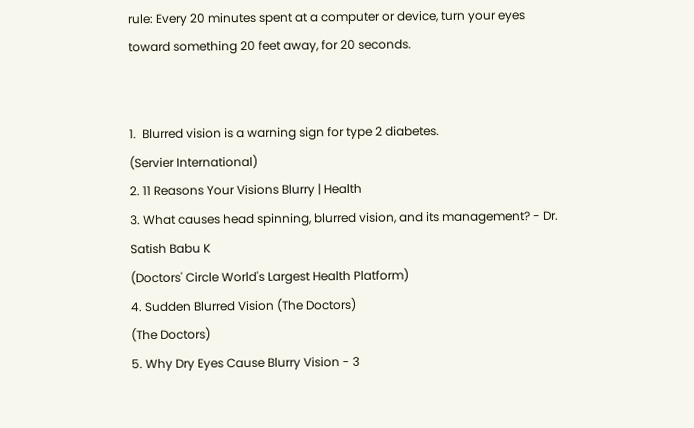rule: Every 20 minutes spent at a computer or device, turn your eyes toward something 20 feet away, for 20 seconds.


1.  Blurred vision is a warning sign for type 2 diabetes.
(Servier International)
2. 11 Reasons Your Visions Blurry | Health
3. What causes head spinning, blurred vision, and its management? - Dr. Satish Babu K
(Doctors' Circle World's Largest Health Platform)
4. Sudden Blurred Vision (The Doctors)
(The Doctors)
5. Why Dry Eyes Cause Blurry Vision - 3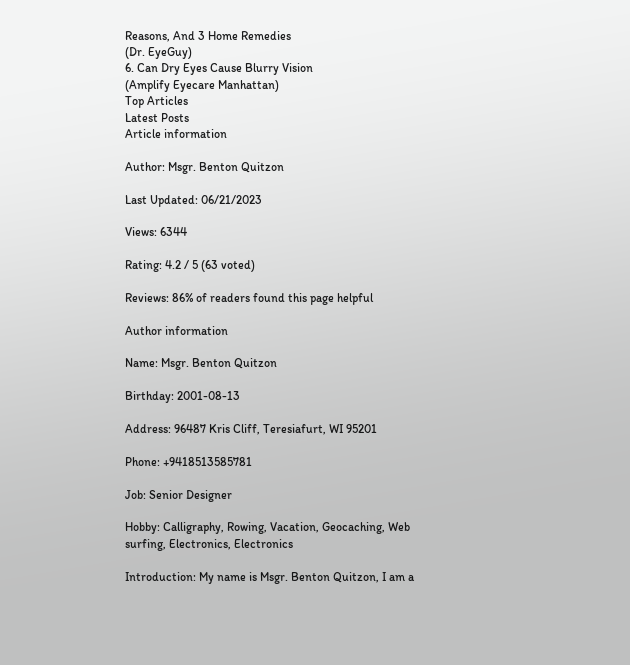Reasons, And 3 Home Remedies
(Dr. EyeGuy)
6. Can Dry Eyes Cause Blurry Vision
(Amplify Eyecare Manhattan)
Top Articles
Latest Posts
Article information

Author: Msgr. Benton Quitzon

Last Updated: 06/21/2023

Views: 6344

Rating: 4.2 / 5 (63 voted)

Reviews: 86% of readers found this page helpful

Author information

Name: Msgr. Benton Quitzon

Birthday: 2001-08-13

Address: 96487 Kris Cliff, Teresiafurt, WI 95201

Phone: +9418513585781

Job: Senior Designer

Hobby: Calligraphy, Rowing, Vacation, Geocaching, Web surfing, Electronics, Electronics

Introduction: My name is Msgr. Benton Quitzon, I am a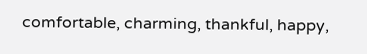comfortable, charming, thankful, happy,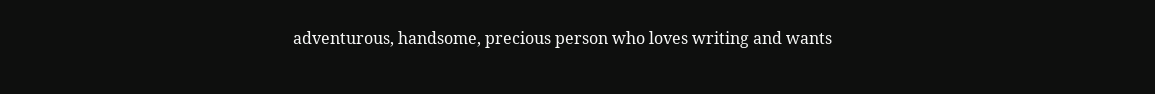adventurous, handsome, precious person who loves writing and wants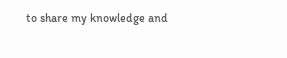to share my knowledge and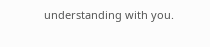understanding with you.